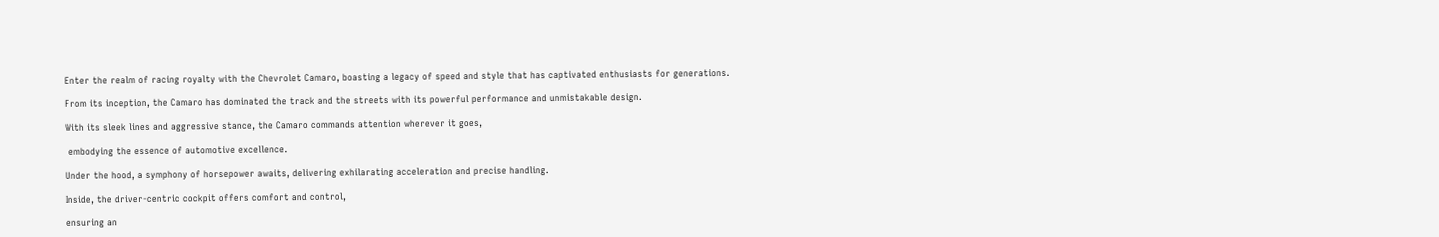Enter the realm of racing royalty with the Chevrolet Camaro, boasting a legacy of speed and style that has captivated enthusiasts for generations.

From its inception, the Camaro has dominated the track and the streets with its powerful performance and unmistakable design.

With its sleek lines and aggressive stance, the Camaro commands attention wherever it goes,

 embodying the essence of automotive excellence.

Under the hood, a symphony of horsepower awaits, delivering exhilarating acceleration and precise handling.

Inside, the driver-centric cockpit offers comfort and control,

ensuring an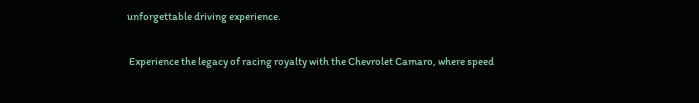unforgettable driving experience.

 Experience the legacy of racing royalty with the Chevrolet Camaro, where speed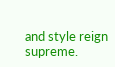and style reign supreme.